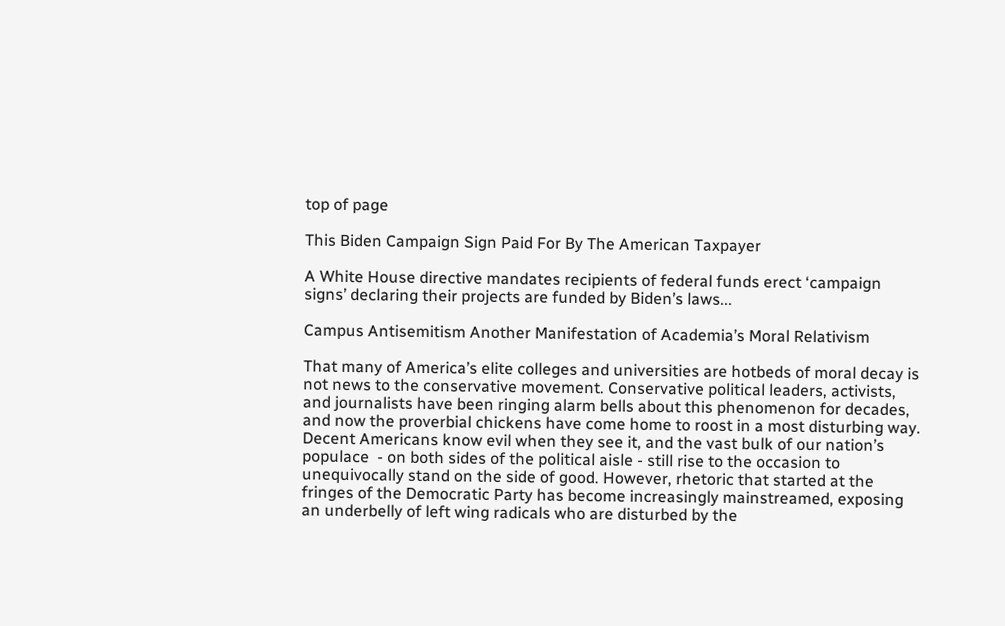top of page

This Biden Campaign Sign Paid For By The American Taxpayer

A White House directive mandates recipients of federal funds erect ‘campaign signs’ declaring their projects are funded by Biden’s laws...

Campus Antisemitism Another Manifestation of Academia’s Moral Relativism

That many of America’s elite colleges and universities are hotbeds of moral decay is not news to the conservative movement. Conservative political leaders, activists, and journalists have been ringing alarm bells about this phenomenon for decades, and now the proverbial chickens have come home to roost in a most disturbing way. Decent Americans know evil when they see it, and the vast bulk of our nation’s populace  - on both sides of the political aisle - still rise to the occasion to unequivocally stand on the side of good. However, rhetoric that started at the fringes of the Democratic Party has become increasingly mainstreamed, exposing an underbelly of left wing radicals who are disturbed by the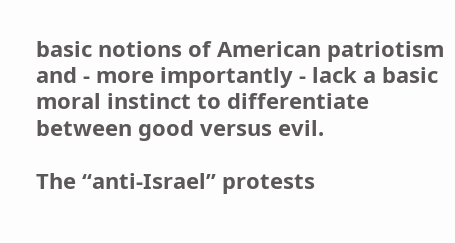basic notions of American patriotism and - more importantly - lack a basic moral instinct to differentiate between good versus evil.

The “anti-Israel” protests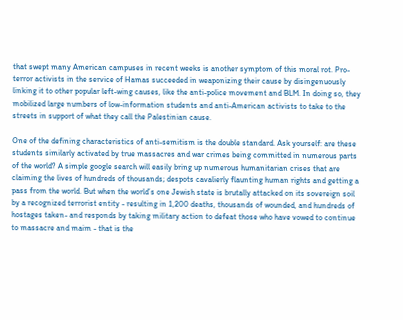that swept many American campuses in recent weeks is another symptom of this moral rot. Pro-terror activists in the service of Hamas succeeded in weaponizing their cause by disingenuously linking it to other popular left-wing causes, like the anti-police movement and BLM. In doing so, they mobilized large numbers of low-information students and anti-American activists to take to the streets in support of what they call the Palestinian cause.

One of the defining characteristics of anti-semitism is the double standard. Ask yourself: are these students similarly activated by true massacres and war crimes being committed in numerous parts of the world? A simple google search will easily bring up numerous humanitarian crises that are claiming the lives of hundreds of thousands; despots cavalierly flaunting human rights and getting a pass from the world. But when the world’s one Jewish state is brutally attacked on its sovereign soil by a recognized terrorist entity - resulting in 1,200 deaths, thousands of wounded, and hundreds of hostages taken- and responds by taking military action to defeat those who have vowed to continue to massacre and maim - that is the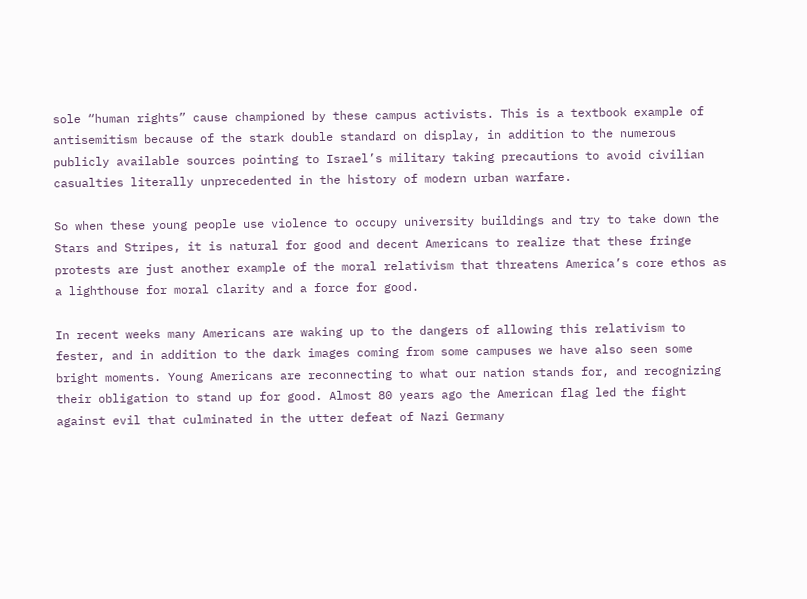sole “human rights” cause championed by these campus activists. This is a textbook example of antisemitism because of the stark double standard on display, in addition to the numerous publicly available sources pointing to Israel’s military taking precautions to avoid civilian casualties literally unprecedented in the history of modern urban warfare.

So when these young people use violence to occupy university buildings and try to take down the Stars and Stripes, it is natural for good and decent Americans to realize that these fringe protests are just another example of the moral relativism that threatens America’s core ethos as a lighthouse for moral clarity and a force for good.

In recent weeks many Americans are waking up to the dangers of allowing this relativism to fester, and in addition to the dark images coming from some campuses we have also seen some bright moments. Young Americans are reconnecting to what our nation stands for, and recognizing their obligation to stand up for good. Almost 80 years ago the American flag led the fight against evil that culminated in the utter defeat of Nazi Germany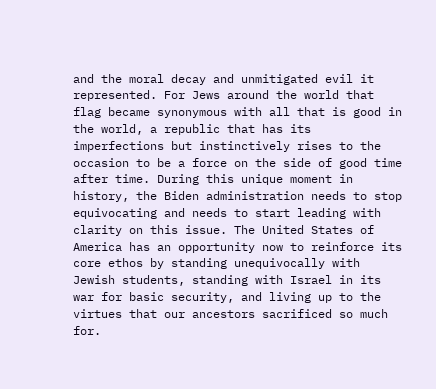and the moral decay and unmitigated evil it represented. For Jews around the world that flag became synonymous with all that is good in the world, a republic that has its imperfections but instinctively rises to the occasion to be a force on the side of good time after time. During this unique moment in history, the Biden administration needs to stop equivocating and needs to start leading with clarity on this issue. The United States of America has an opportunity now to reinforce its core ethos by standing unequivocally with Jewish students, standing with Israel in its war for basic security, and living up to the virtues that our ancestors sacrificed so much for.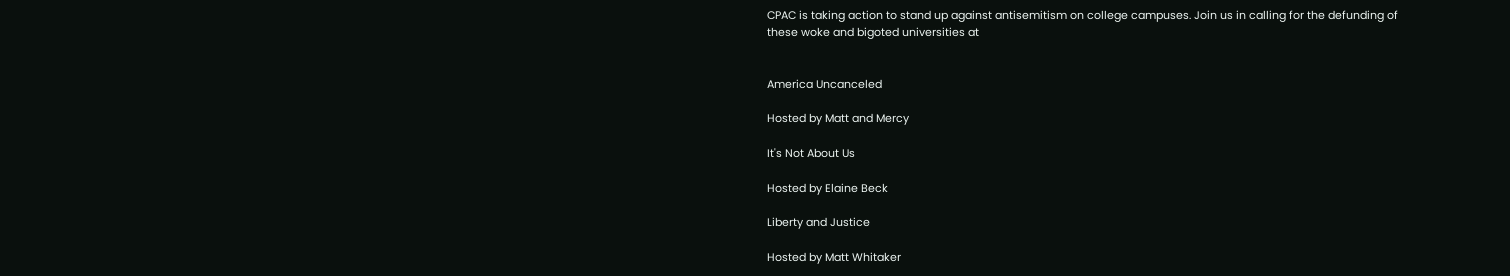CPAC is taking action to stand up against antisemitism on college campuses. Join us in calling for the defunding of these woke and bigoted universities at


America Uncanceled

Hosted by Matt and Mercy

It's Not About Us

Hosted by Elaine Beck

Liberty and Justice

Hosted by Matt Whitaker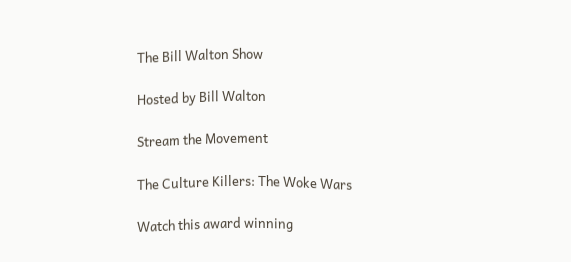The Bill Walton Show

Hosted by Bill Walton

Stream the Movement

The Culture Killers: The Woke Wars

Watch this award winning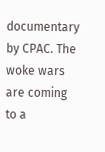documentary by CPAC. The woke wars are coming to a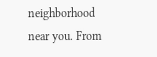neighborhood near you. From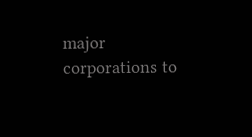major corporations to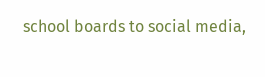school boards to social media,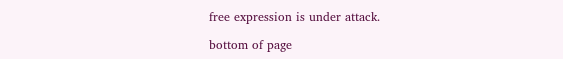free expression is under attack.

bottom of page